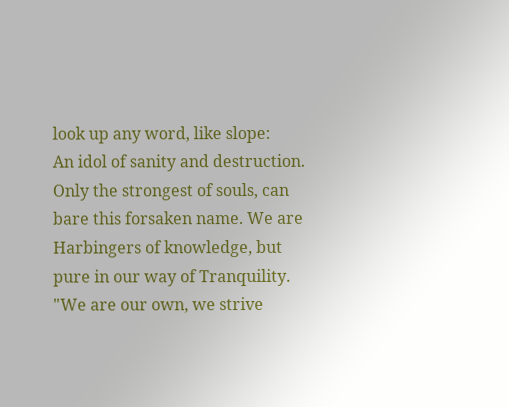look up any word, like slope:
An idol of sanity and destruction. Only the strongest of souls, can bare this forsaken name. We are Harbingers of knowledge, but pure in our way of Tranquility.
"We are our own, we strive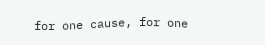for one cause, for one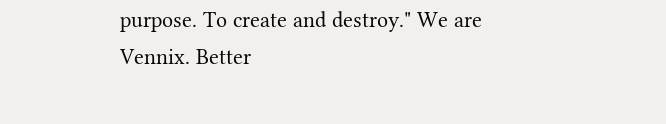purpose. To create and destroy." We are Vennix. Better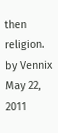then religion.
by Vennix May 22, 2011